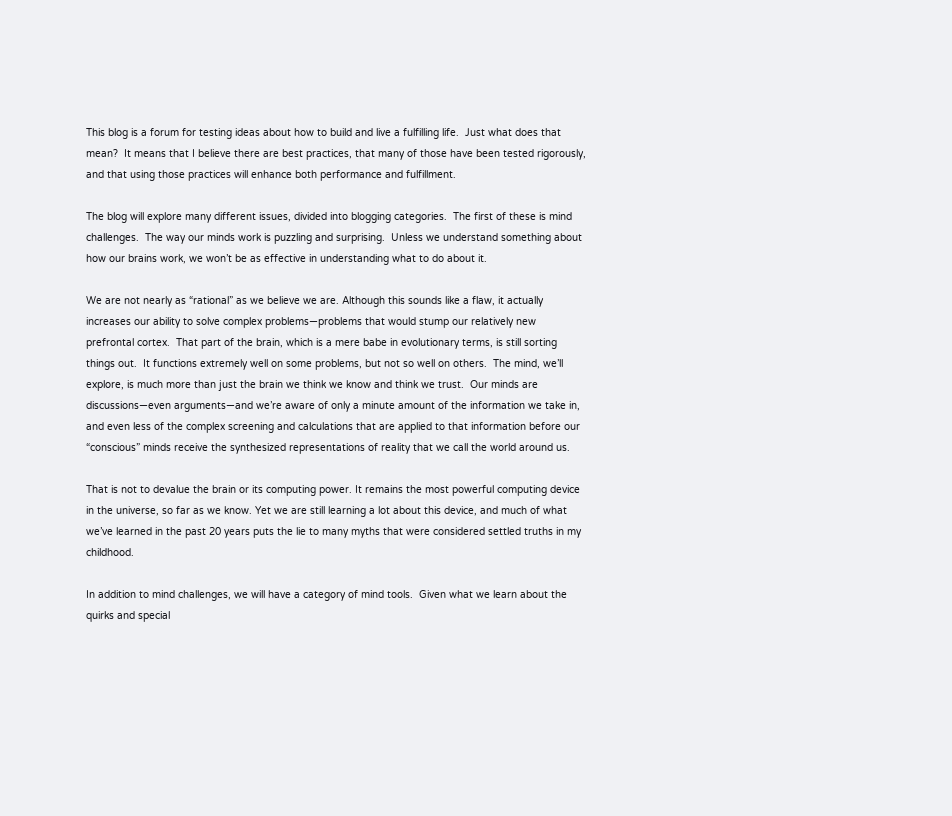This blog is a forum for testing ideas about how to build and live a fulfilling life.  Just what does that mean?  It means that I believe there are best practices, that many of those have been tested rigorously, and that using those practices will enhance both performance and fulfillment.

The blog will explore many different issues, divided into blogging categories.  The first of these is mind challenges.  The way our minds work is puzzling and surprising.  Unless we understand something about how our brains work, we won’t be as effective in understanding what to do about it.

We are not nearly as “rational” as we believe we are. Although this sounds like a flaw, it actually increases our ability to solve complex problems—problems that would stump our relatively new prefrontal cortex.  That part of the brain, which is a mere babe in evolutionary terms, is still sorting things out.  It functions extremely well on some problems, but not so well on others.  The mind, we’ll explore, is much more than just the brain we think we know and think we trust.  Our minds are discussions—even arguments—and we’re aware of only a minute amount of the information we take in, and even less of the complex screening and calculations that are applied to that information before our “conscious” minds receive the synthesized representations of reality that we call the world around us.

That is not to devalue the brain or its computing power. It remains the most powerful computing device in the universe, so far as we know. Yet we are still learning a lot about this device, and much of what we’ve learned in the past 20 years puts the lie to many myths that were considered settled truths in my childhood.

In addition to mind challenges, we will have a category of mind tools.  Given what we learn about the quirks and special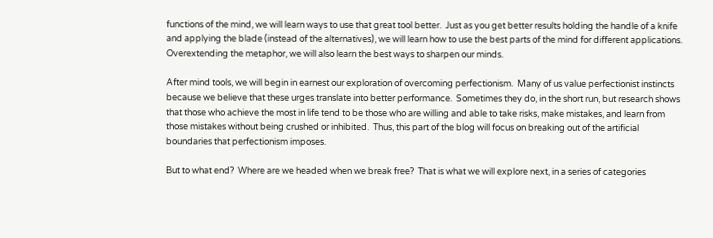functions of the mind, we will learn ways to use that great tool better.  Just as you get better results holding the handle of a knife and applying the blade (instead of the alternatives), we will learn how to use the best parts of the mind for different applications.  Overextending the metaphor, we will also learn the best ways to sharpen our minds.

After mind tools, we will begin in earnest our exploration of overcoming perfectionism.  Many of us value perfectionist instincts because we believe that these urges translate into better performance.  Sometimes they do, in the short run, but research shows that those who achieve the most in life tend to be those who are willing and able to take risks, make mistakes, and learn from those mistakes without being crushed or inhibited.  Thus, this part of the blog will focus on breaking out of the artificial boundaries that perfectionism imposes.

But to what end?  Where are we headed when we break free?  That is what we will explore next, in a series of categories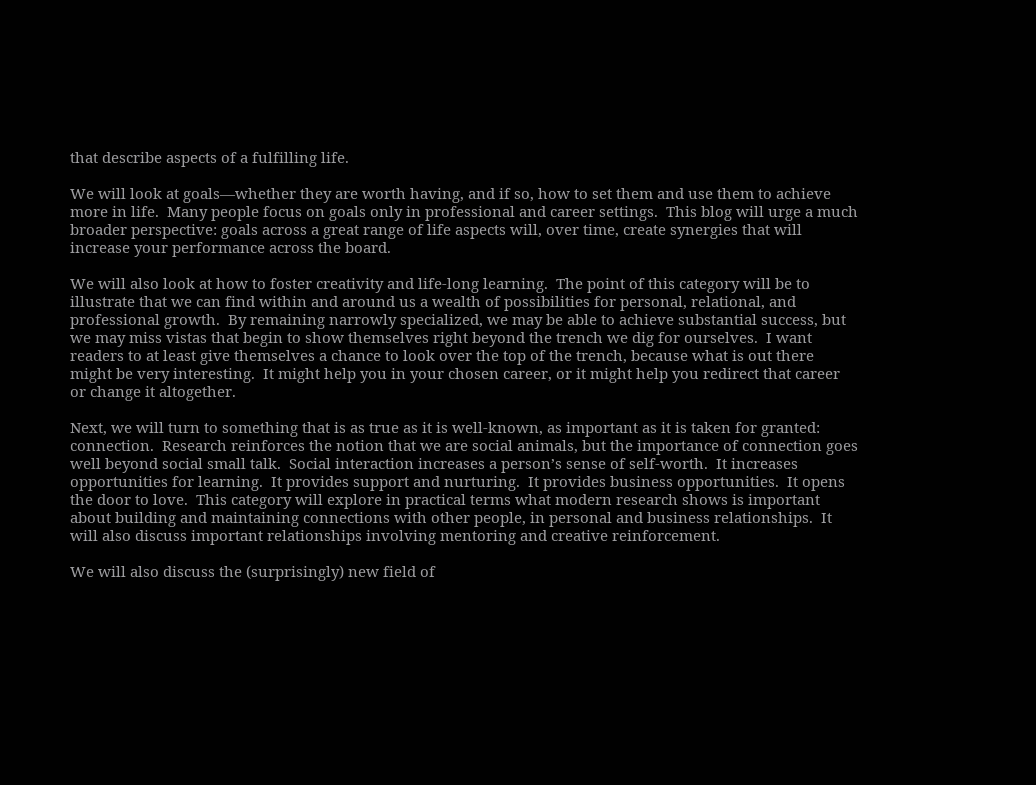that describe aspects of a fulfilling life.

We will look at goals—whether they are worth having, and if so, how to set them and use them to achieve more in life.  Many people focus on goals only in professional and career settings.  This blog will urge a much broader perspective: goals across a great range of life aspects will, over time, create synergies that will increase your performance across the board.

We will also look at how to foster creativity and life-long learning.  The point of this category will be to illustrate that we can find within and around us a wealth of possibilities for personal, relational, and professional growth.  By remaining narrowly specialized, we may be able to achieve substantial success, but we may miss vistas that begin to show themselves right beyond the trench we dig for ourselves.  I want readers to at least give themselves a chance to look over the top of the trench, because what is out there might be very interesting.  It might help you in your chosen career, or it might help you redirect that career or change it altogether.

Next, we will turn to something that is as true as it is well-known, as important as it is taken for granted:  connection.  Research reinforces the notion that we are social animals, but the importance of connection goes well beyond social small talk.  Social interaction increases a person’s sense of self-worth.  It increases opportunities for learning.  It provides support and nurturing.  It provides business opportunities.  It opens the door to love.  This category will explore in practical terms what modern research shows is important about building and maintaining connections with other people, in personal and business relationships.  It will also discuss important relationships involving mentoring and creative reinforcement.

We will also discuss the (surprisingly) new field of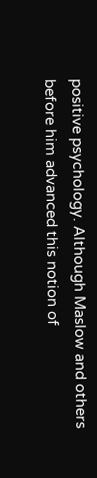positive psychology. Although Maslow and others before him advanced this notion of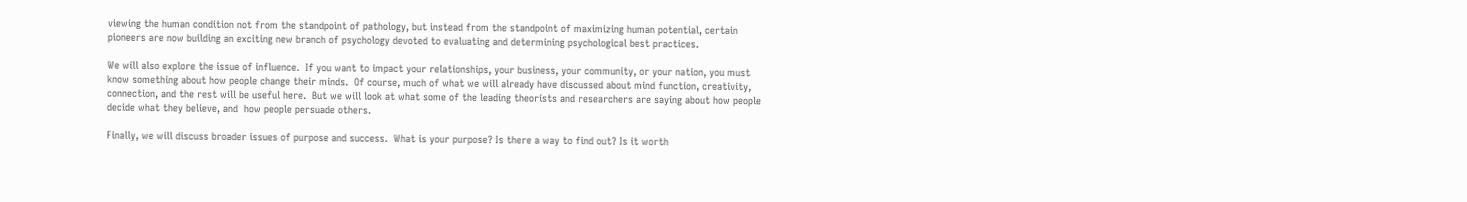viewing the human condition not from the standpoint of pathology, but instead from the standpoint of maximizing human potential, certain pioneers are now building an exciting new branch of psychology devoted to evaluating and determining psychological best practices.

We will also explore the issue of influence.  If you want to impact your relationships, your business, your community, or your nation, you must know something about how people change their minds.  Of course, much of what we will already have discussed about mind function, creativity, connection, and the rest will be useful here.  But we will look at what some of the leading theorists and researchers are saying about how people decide what they believe, and  how people persuade others.

Finally, we will discuss broader issues of purpose and success.  What is your purpose? Is there a way to find out? Is it worth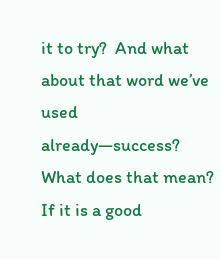it to try?  And what about that word we’ve used already—success?  What does that mean?  If it is a good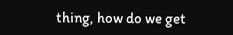thing, how do we get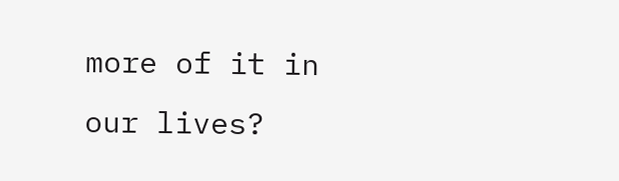more of it in our lives?